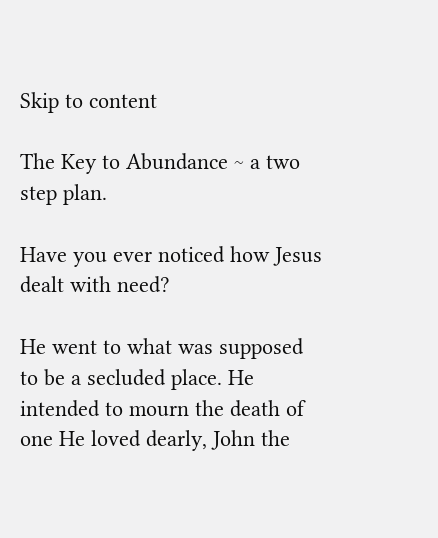Skip to content

The Key to Abundance ~ a two step plan.

Have you ever noticed how Jesus dealt with need?

He went to what was supposed to be a secluded place. He intended to mourn the death of one He loved dearly, John the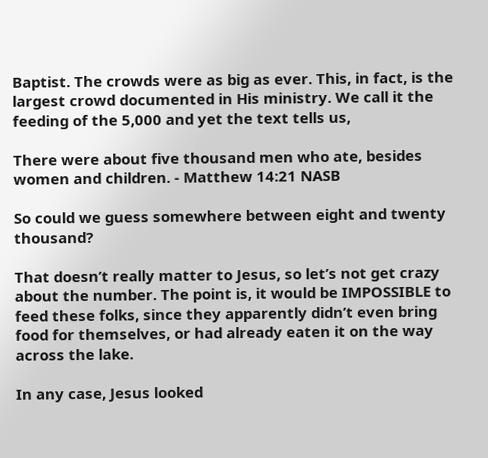Baptist. The crowds were as big as ever. This, in fact, is the largest crowd documented in His ministry. We call it the feeding of the 5,000 and yet the text tells us,

There were about five thousand men who ate, besides women and children. - Matthew 14:21 NASB

So could we guess somewhere between eight and twenty thousand?

That doesn’t really matter to Jesus, so let’s not get crazy about the number. The point is, it would be IMPOSSIBLE to feed these folks, since they apparently didn’t even bring food for themselves, or had already eaten it on the way across the lake.

In any case, Jesus looked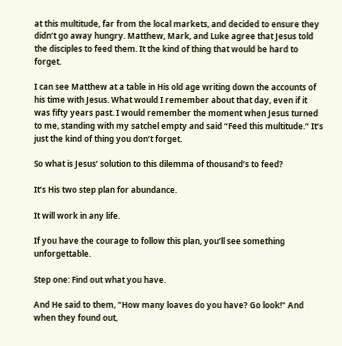at this multitude, far from the local markets, and decided to ensure they didn’t go away hungry. Matthew, Mark, and Luke agree that Jesus told the disciples to feed them. It the kind of thing that would be hard to forget.

I can see Matthew at a table in His old age writing down the accounts of his time with Jesus. What would I remember about that day, even if it was fifty years past. I would remember the moment when Jesus turned to me, standing with my satchel empty and said “Feed this multitude.” It’s just the kind of thing you don’t forget.

So what is Jesus’ solution to this dilemma of thousand’s to feed?

It’s His two step plan for abundance.

It will work in any life.

If you have the courage to follow this plan, you’ll see something unforgettable.

Step one: Find out what you have.

And He said to them, "How many loaves do you have? Go look!" And when they found out,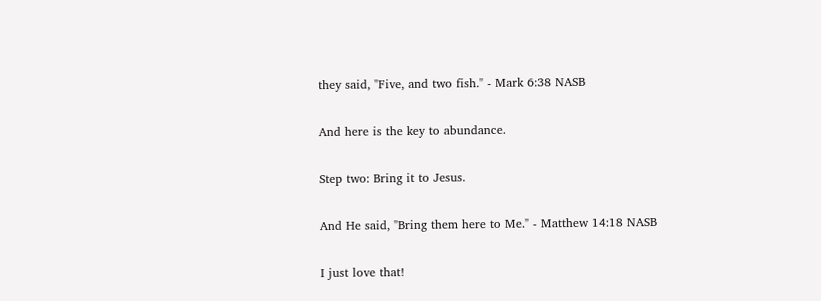they said, "Five, and two fish." - Mark 6:38 NASB

And here is the key to abundance.

Step two: Bring it to Jesus.

And He said, "Bring them here to Me." - Matthew 14:18 NASB

I just love that!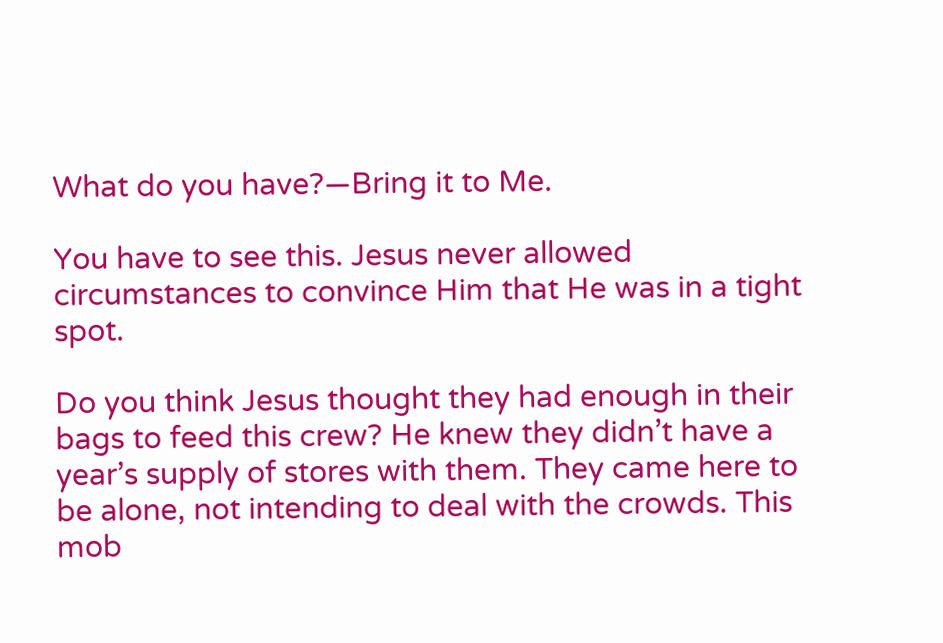What do you have?—Bring it to Me.

You have to see this. Jesus never allowed circumstances to convince Him that He was in a tight spot.

Do you think Jesus thought they had enough in their bags to feed this crew? He knew they didn’t have a year’s supply of stores with them. They came here to be alone, not intending to deal with the crowds. This mob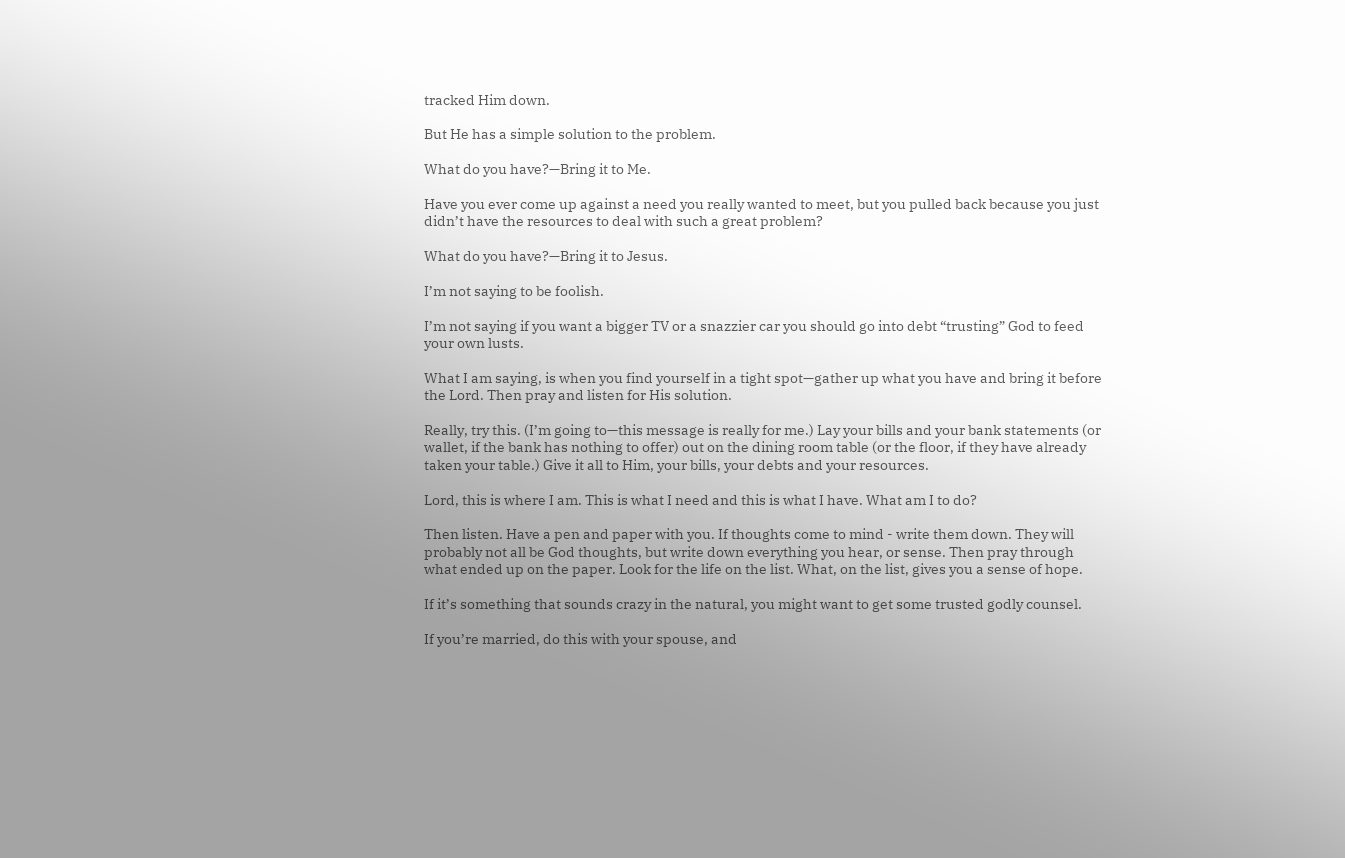tracked Him down.

But He has a simple solution to the problem.

What do you have?—Bring it to Me.

Have you ever come up against a need you really wanted to meet, but you pulled back because you just didn’t have the resources to deal with such a great problem?

What do you have?—Bring it to Jesus.

I’m not saying to be foolish.

I’m not saying if you want a bigger TV or a snazzier car you should go into debt “trusting” God to feed your own lusts.

What I am saying, is when you find yourself in a tight spot—gather up what you have and bring it before the Lord. Then pray and listen for His solution.

Really, try this. (I’m going to—this message is really for me.) Lay your bills and your bank statements (or wallet, if the bank has nothing to offer) out on the dining room table (or the floor, if they have already taken your table.) Give it all to Him, your bills, your debts and your resources.

Lord, this is where I am. This is what I need and this is what I have. What am I to do?

Then listen. Have a pen and paper with you. If thoughts come to mind - write them down. They will probably not all be God thoughts, but write down everything you hear, or sense. Then pray through what ended up on the paper. Look for the life on the list. What, on the list, gives you a sense of hope.

If it’s something that sounds crazy in the natural, you might want to get some trusted godly counsel.

If you’re married, do this with your spouse, and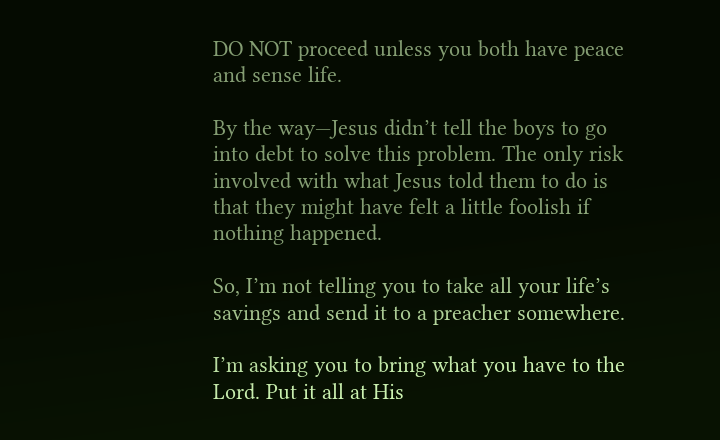DO NOT proceed unless you both have peace and sense life.

By the way—Jesus didn’t tell the boys to go into debt to solve this problem. The only risk involved with what Jesus told them to do is that they might have felt a little foolish if nothing happened.

So, I’m not telling you to take all your life’s savings and send it to a preacher somewhere.

I’m asking you to bring what you have to the Lord. Put it all at His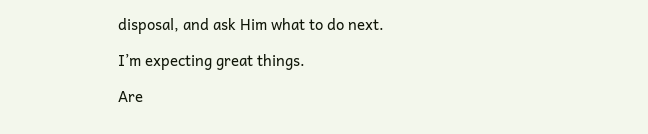disposal, and ask Him what to do next.

I’m expecting great things.

Are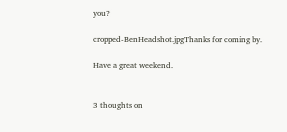you?

cropped-BenHeadshot.jpgThanks for coming by.

Have a great weekend.


3 thoughts on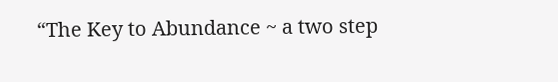“The Key to Abundance ~ a two step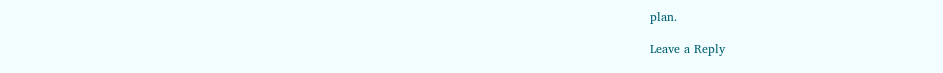plan.

Leave a Reply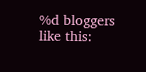%d bloggers like this: